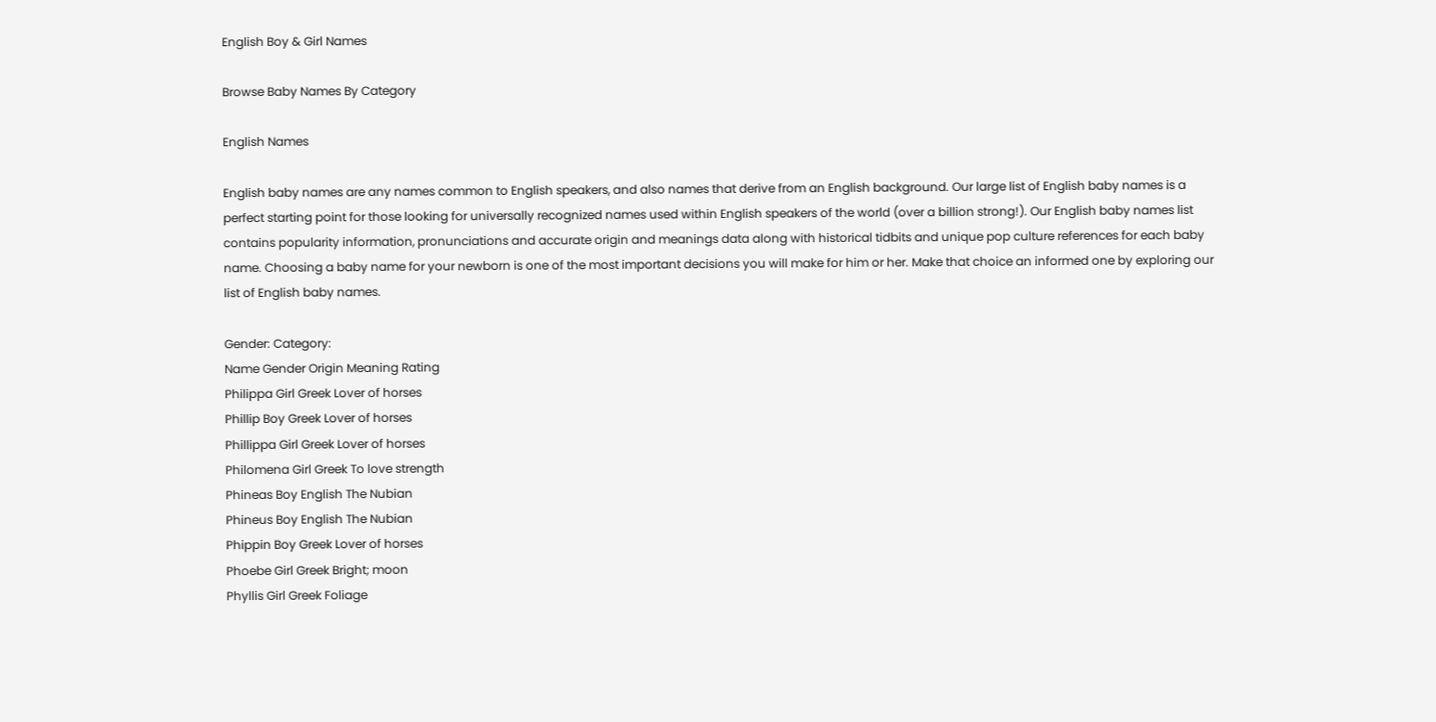English Boy & Girl Names

Browse Baby Names By Category

English Names

English baby names are any names common to English speakers, and also names that derive from an English background. Our large list of English baby names is a perfect starting point for those looking for universally recognized names used within English speakers of the world (over a billion strong!). Our English baby names list contains popularity information, pronunciations and accurate origin and meanings data along with historical tidbits and unique pop culture references for each baby name. Choosing a baby name for your newborn is one of the most important decisions you will make for him or her. Make that choice an informed one by exploring our list of English baby names.

Gender: Category:
Name Gender Origin Meaning Rating
Philippa Girl Greek Lover of horses
Phillip Boy Greek Lover of horses
Phillippa Girl Greek Lover of horses
Philomena Girl Greek To love strength
Phineas Boy English The Nubian
Phineus Boy English The Nubian
Phippin Boy Greek Lover of horses
Phoebe Girl Greek Bright; moon
Phyllis Girl Greek Foliage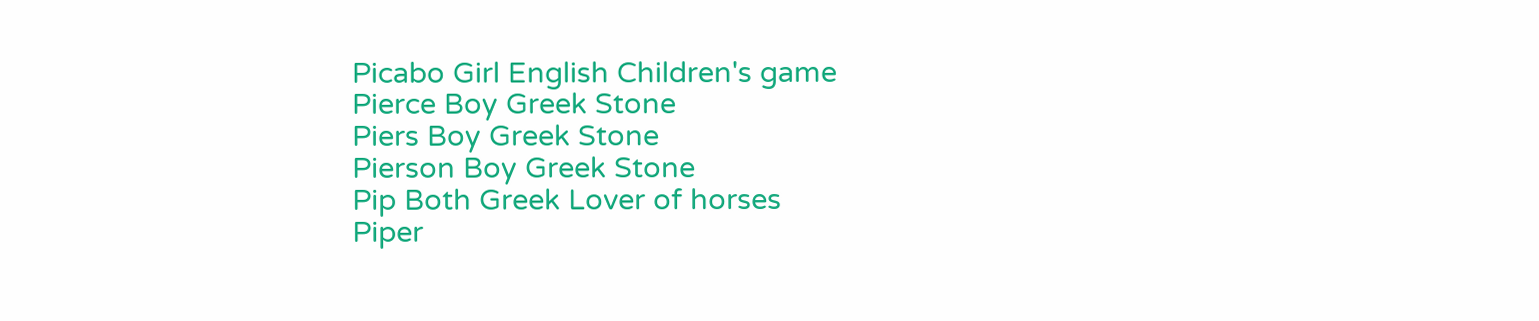Picabo Girl English Children's game
Pierce Boy Greek Stone
Piers Boy Greek Stone
Pierson Boy Greek Stone
Pip Both Greek Lover of horses
Piper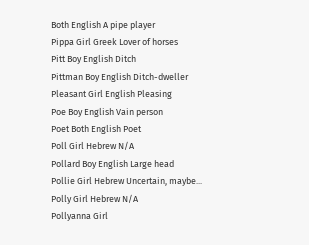Both English A pipe player
Pippa Girl Greek Lover of horses
Pitt Boy English Ditch
Pittman Boy English Ditch-dweller
Pleasant Girl English Pleasing
Poe Boy English Vain person
Poet Both English Poet
Poll Girl Hebrew N/A
Pollard Boy English Large head
Pollie Girl Hebrew Uncertain, maybe...
Polly Girl Hebrew N/A
Pollyanna Girl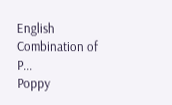English Combination of P...
Poppy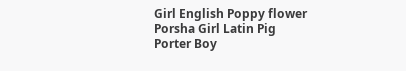Girl English Poppy flower
Porsha Girl Latin Pig
Porter Boy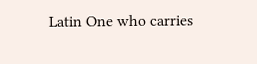Latin One who carries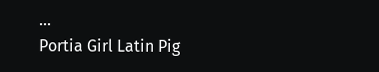...
Portia Girl Latin Pig